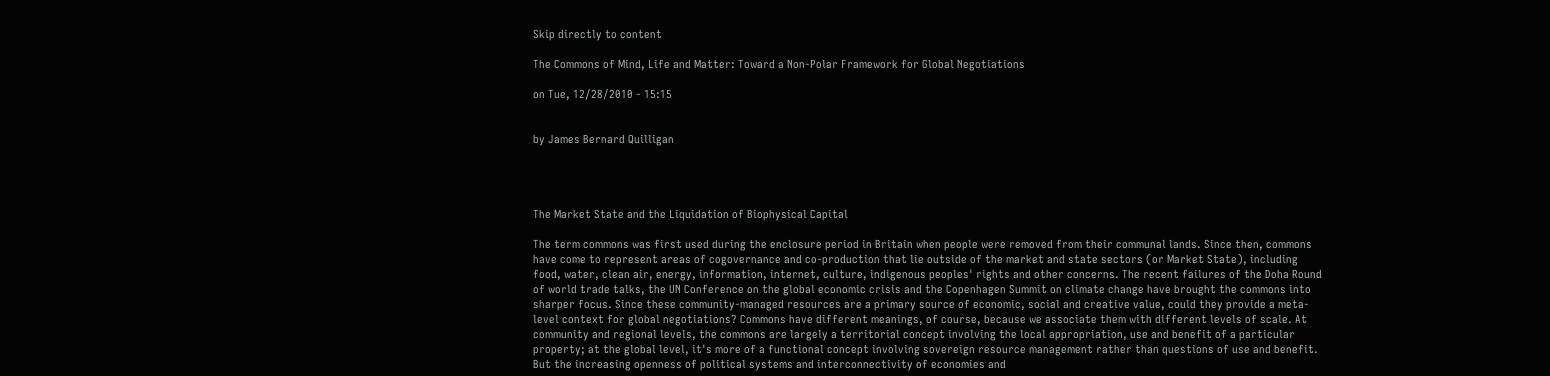Skip directly to content

The Commons of Mind, Life and Matter: Toward a Non-Polar Framework for Global Negotiations

on Tue, 12/28/2010 - 15:15


by James Bernard Quilligan




The Market State and the Liquidation of Biophysical Capital

The term commons was first used during the enclosure period in Britain when people were removed from their communal lands. Since then, commons have come to represent areas of cogovernance and co-production that lie outside of the market and state sectors (or Market State), including food, water, clean air, energy, information, internet, culture, indigenous peoples' rights and other concerns. The recent failures of the Doha Round of world trade talks, the UN Conference on the global economic crisis and the Copenhagen Summit on climate change have brought the commons into sharper focus. Since these community-managed resources are a primary source of economic, social and creative value, could they provide a meta-level context for global negotiations? Commons have different meanings, of course, because we associate them with different levels of scale. At community and regional levels, the commons are largely a territorial concept involving the local appropriation, use and benefit of a particular property; at the global level, it's more of a functional concept involving sovereign resource management rather than questions of use and benefit. But the increasing openness of political systems and interconnectivity of economies and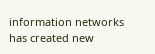information networks has created new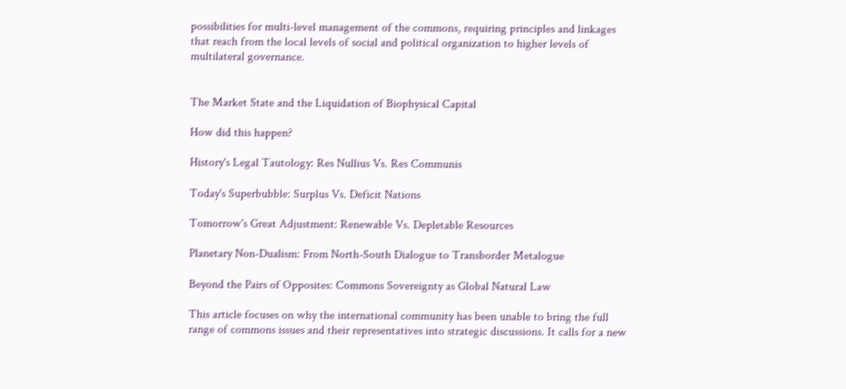possibilities for multi-level management of the commons, requiring principles and linkages that reach from the local levels of social and political organization to higher levels of multilateral governance.


The Market State and the Liquidation of Biophysical Capital

How did this happen?

History's Legal Tautology: Res Nullius Vs. Res Communis

Today's Superbubble: Surplus Vs. Deficit Nations

Tomorrow's Great Adjustment: Renewable Vs. Depletable Resources

Planetary Non-Dualism: From North-South Dialogue to Transborder Metalogue

Beyond the Pairs of Opposites: Commons Sovereignty as Global Natural Law

This article focuses on why the international community has been unable to bring the full range of commons issues and their representatives into strategic discussions. It calls for a new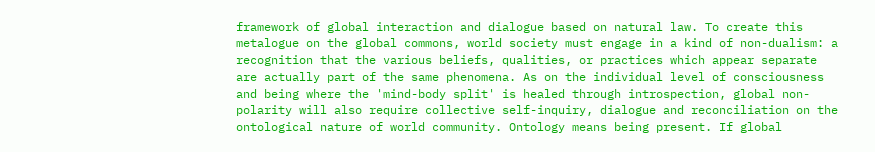framework of global interaction and dialogue based on natural law. To create this metalogue on the global commons, world society must engage in a kind of non-dualism: a recognition that the various beliefs, qualities, or practices which appear separate are actually part of the same phenomena. As on the individual level of consciousness and being where the 'mind-body split' is healed through introspection, global non-polarity will also require collective self-inquiry, dialogue and reconciliation on the ontological nature of world community. Ontology means being present. If global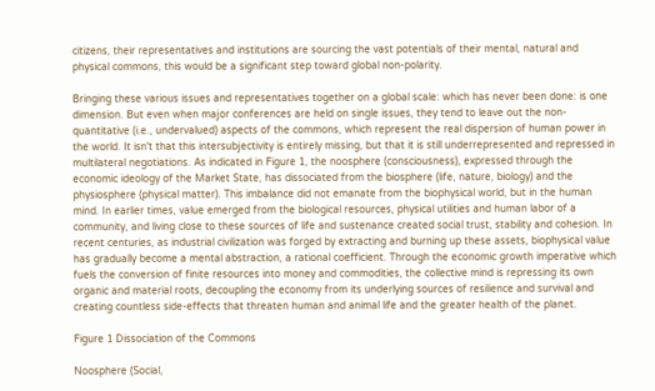citizens, their representatives and institutions are sourcing the vast potentials of their mental, natural and physical commons, this would be a significant step toward global non-polarity.

Bringing these various issues and representatives together on a global scale: which has never been done: is one dimension. But even when major conferences are held on single issues, they tend to leave out the non-quantitative (i.e., undervalued) aspects of the commons, which represent the real dispersion of human power in the world. It isn't that this intersubjectivity is entirely missing, but that it is still underrepresented and repressed in multilateral negotiations. As indicated in Figure 1, the noosphere (consciousness), expressed through the economic ideology of the Market State, has dissociated from the biosphere (life, nature, biology) and the physiosphere (physical matter). This imbalance did not emanate from the biophysical world, but in the human mind. In earlier times, value emerged from the biological resources, physical utilities and human labor of a community, and living close to these sources of life and sustenance created social trust, stability and cohesion. In recent centuries, as industrial civilization was forged by extracting and burning up these assets, biophysical value has gradually become a mental abstraction, a rational coefficient. Through the economic growth imperative which fuels the conversion of finite resources into money and commodities, the collective mind is repressing its own organic and material roots, decoupling the economy from its underlying sources of resilience and survival and creating countless side-effects that threaten human and animal life and the greater health of the planet.

Figure 1 Dissociation of the Commons

Noosphere (Social,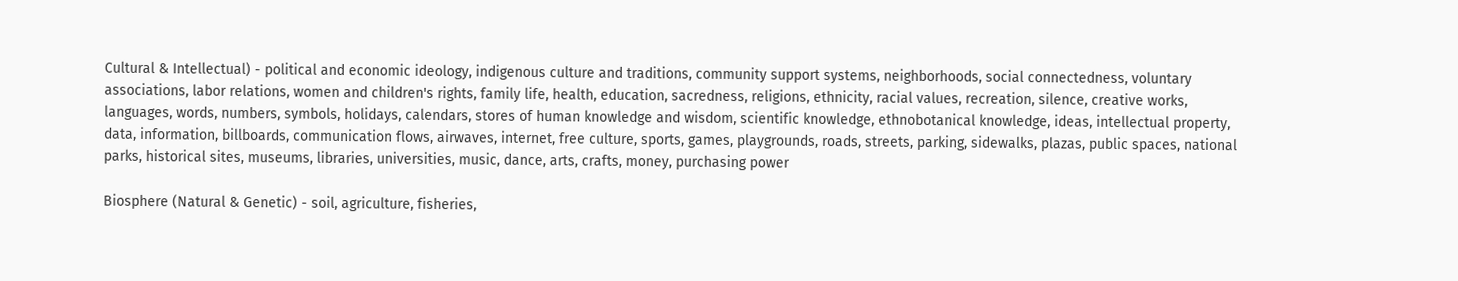Cultural & Intellectual) - political and economic ideology, indigenous culture and traditions, community support systems, neighborhoods, social connectedness, voluntary associations, labor relations, women and children's rights, family life, health, education, sacredness, religions, ethnicity, racial values, recreation, silence, creative works, languages, words, numbers, symbols, holidays, calendars, stores of human knowledge and wisdom, scientific knowledge, ethnobotanical knowledge, ideas, intellectual property, data, information, billboards, communication flows, airwaves, internet, free culture, sports, games, playgrounds, roads, streets, parking, sidewalks, plazas, public spaces, national parks, historical sites, museums, libraries, universities, music, dance, arts, crafts, money, purchasing power

Biosphere (Natural & Genetic) - soil, agriculture, fisheries,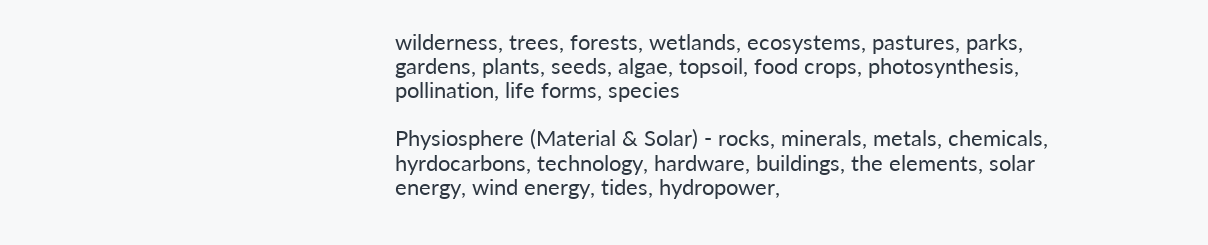wilderness, trees, forests, wetlands, ecosystems, pastures, parks, gardens, plants, seeds, algae, topsoil, food crops, photosynthesis, pollination, life forms, species

Physiosphere (Material & Solar) - rocks, minerals, metals, chemicals, hyrdocarbons, technology, hardware, buildings, the elements, solar energy, wind energy, tides, hydropower,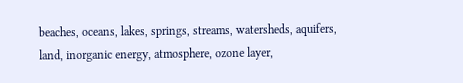beaches, oceans, lakes, springs, streams, watersheds, aquifers, land, inorganic energy, atmosphere, ozone layer,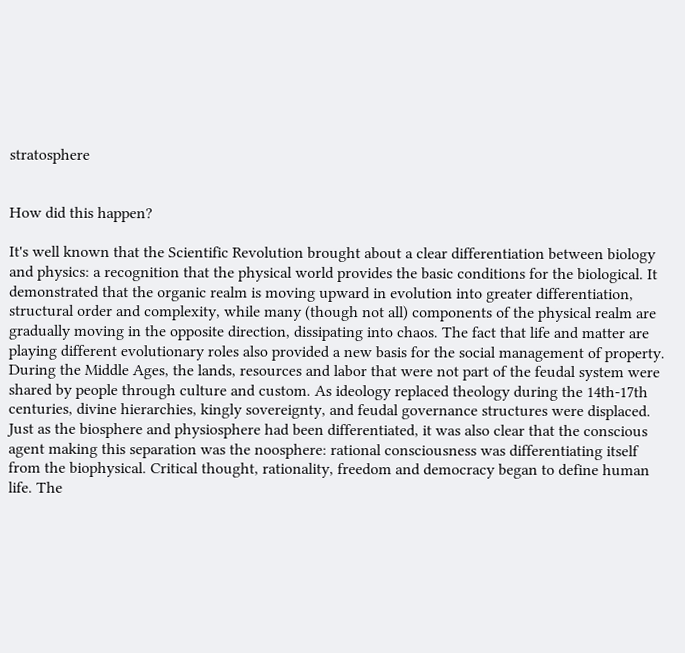stratosphere


How did this happen?

It's well known that the Scientific Revolution brought about a clear differentiation between biology and physics: a recognition that the physical world provides the basic conditions for the biological. It demonstrated that the organic realm is moving upward in evolution into greater differentiation, structural order and complexity, while many (though not all) components of the physical realm are gradually moving in the opposite direction, dissipating into chaos. The fact that life and matter are playing different evolutionary roles also provided a new basis for the social management of property. During the Middle Ages, the lands, resources and labor that were not part of the feudal system were shared by people through culture and custom. As ideology replaced theology during the 14th-17th centuries, divine hierarchies, kingly sovereignty, and feudal governance structures were displaced. Just as the biosphere and physiosphere had been differentiated, it was also clear that the conscious agent making this separation was the noosphere: rational consciousness was differentiating itself from the biophysical. Critical thought, rationality, freedom and democracy began to define human life. The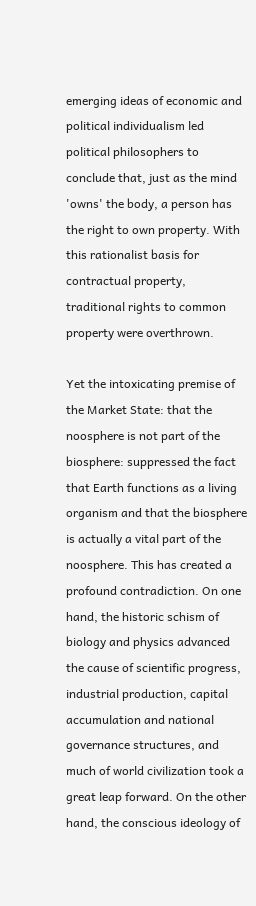emerging ideas of economic and political individualism led political philosophers to conclude that, just as the mind 'owns' the body, a person has the right to own property. With this rationalist basis for contractual property, traditional rights to common property were overthrown.

Yet the intoxicating premise of the Market State: that the noosphere is not part of the biosphere: suppressed the fact that Earth functions as a living organism and that the biosphere is actually a vital part of the noosphere. This has created a profound contradiction. On one hand, the historic schism of biology and physics advanced the cause of scientific progress, industrial production, capital accumulation and national governance structures, and much of world civilization took a great leap forward. On the other hand, the conscious ideology of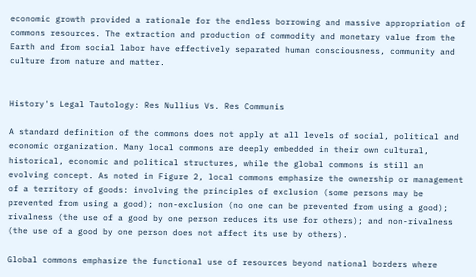economic growth provided a rationale for the endless borrowing and massive appropriation of commons resources. The extraction and production of commodity and monetary value from the Earth and from social labor have effectively separated human consciousness, community and culture from nature and matter.


History's Legal Tautology: Res Nullius Vs. Res Communis

A standard definition of the commons does not apply at all levels of social, political and economic organization. Many local commons are deeply embedded in their own cultural, historical, economic and political structures, while the global commons is still an evolving concept. As noted in Figure 2, local commons emphasize the ownership or management of a territory of goods: involving the principles of exclusion (some persons may be prevented from using a good); non-exclusion (no one can be prevented from using a good); rivalness (the use of a good by one person reduces its use for others); and non-rivalness (the use of a good by one person does not affect its use by others).

Global commons emphasize the functional use of resources beyond national borders where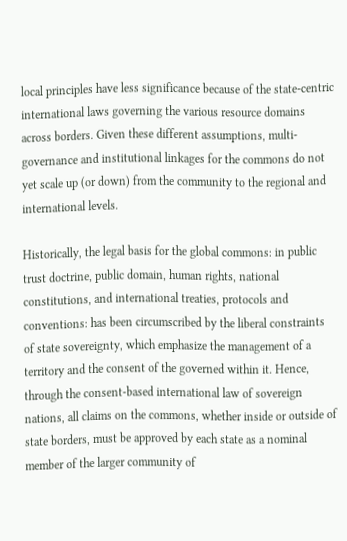local principles have less significance because of the state-centric international laws governing the various resource domains across borders. Given these different assumptions, multi-governance and institutional linkages for the commons do not yet scale up (or down) from the community to the regional and international levels.

Historically, the legal basis for the global commons: in public trust doctrine, public domain, human rights, national constitutions, and international treaties, protocols and conventions: has been circumscribed by the liberal constraints of state sovereignty, which emphasize the management of a territory and the consent of the governed within it. Hence, through the consent-based international law of sovereign nations, all claims on the commons, whether inside or outside of state borders, must be approved by each state as a nominal member of the larger community of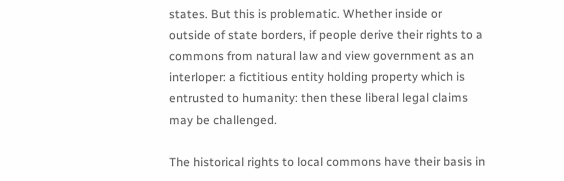states. But this is problematic. Whether inside or outside of state borders, if people derive their rights to a commons from natural law and view government as an interloper: a fictitious entity holding property which is entrusted to humanity: then these liberal legal claims may be challenged.

The historical rights to local commons have their basis in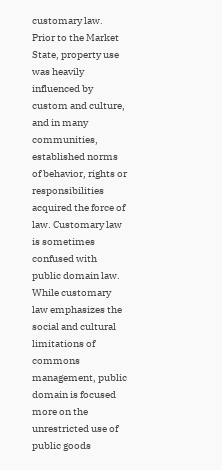customary law. Prior to the Market State, property use was heavily influenced by custom and culture, and in many communities, established norms of behavior, rights or responsibilities acquired the force of law. Customary law is sometimes confused with public domain law. While customary law emphasizes the social and cultural limitations of commons management, public domain is focused more on the unrestricted use of public goods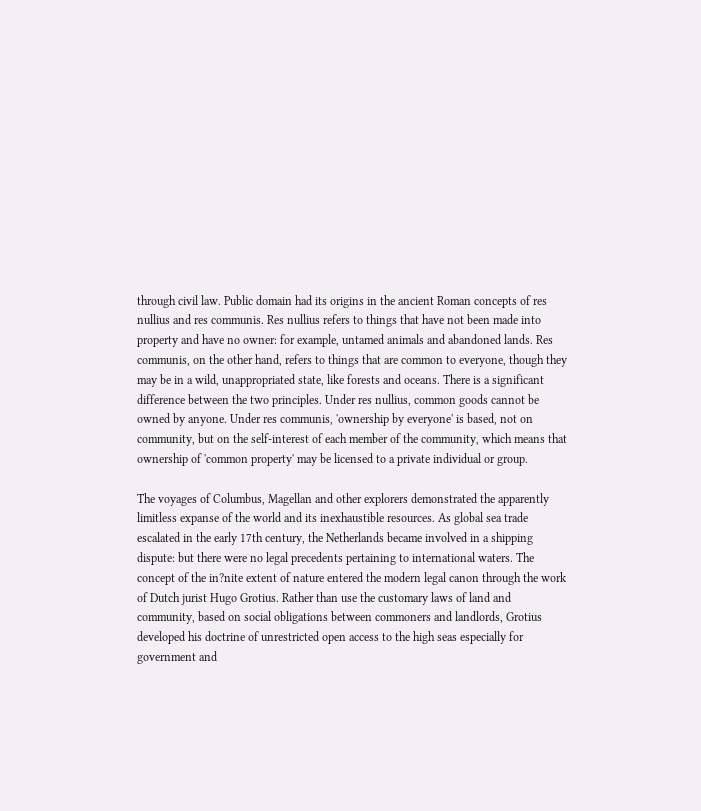through civil law. Public domain had its origins in the ancient Roman concepts of res nullius and res communis. Res nullius refers to things that have not been made into property and have no owner: for example, untamed animals and abandoned lands. Res communis, on the other hand, refers to things that are common to everyone, though they may be in a wild, unappropriated state, like forests and oceans. There is a significant difference between the two principles. Under res nullius, common goods cannot be owned by anyone. Under res communis, 'ownership by everyone' is based, not on community, but on the self-interest of each member of the community, which means that ownership of 'common property' may be licensed to a private individual or group.

The voyages of Columbus, Magellan and other explorers demonstrated the apparently limitless expanse of the world and its inexhaustible resources. As global sea trade escalated in the early 17th century, the Netherlands became involved in a shipping dispute: but there were no legal precedents pertaining to international waters. The concept of the in?nite extent of nature entered the modern legal canon through the work of Dutch jurist Hugo Grotius. Rather than use the customary laws of land and community, based on social obligations between commoners and landlords, Grotius developed his doctrine of unrestricted open access to the high seas especially for government and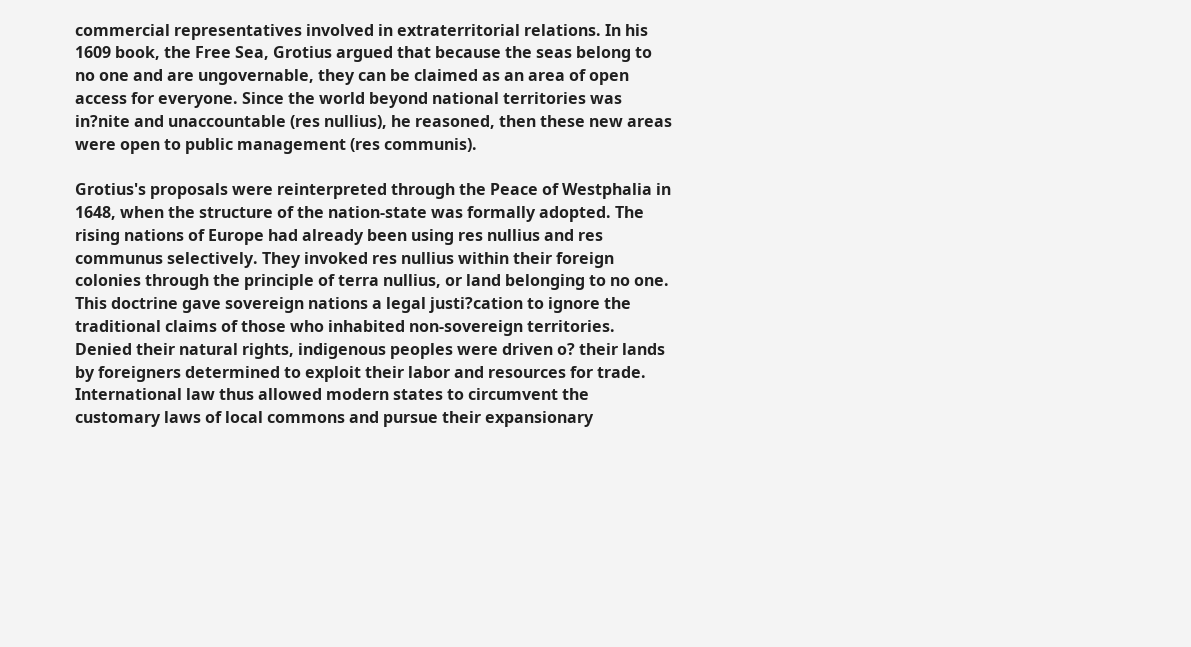commercial representatives involved in extraterritorial relations. In his 1609 book, the Free Sea, Grotius argued that because the seas belong to no one and are ungovernable, they can be claimed as an area of open access for everyone. Since the world beyond national territories was in?nite and unaccountable (res nullius), he reasoned, then these new areas were open to public management (res communis).

Grotius's proposals were reinterpreted through the Peace of Westphalia in 1648, when the structure of the nation-state was formally adopted. The rising nations of Europe had already been using res nullius and res communus selectively. They invoked res nullius within their foreign colonies through the principle of terra nullius, or land belonging to no one. This doctrine gave sovereign nations a legal justi?cation to ignore the traditional claims of those who inhabited non-sovereign territories. Denied their natural rights, indigenous peoples were driven o? their lands by foreigners determined to exploit their labor and resources for trade. International law thus allowed modern states to circumvent the customary laws of local commons and pursue their expansionary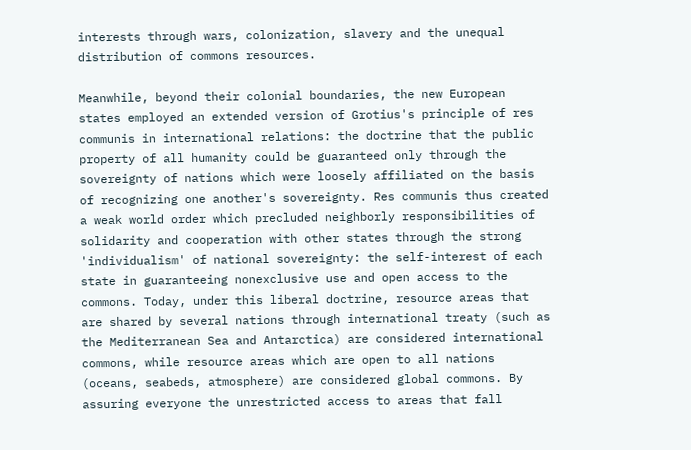interests through wars, colonization, slavery and the unequal distribution of commons resources.

Meanwhile, beyond their colonial boundaries, the new European states employed an extended version of Grotius's principle of res communis in international relations: the doctrine that the public property of all humanity could be guaranteed only through the sovereignty of nations which were loosely affiliated on the basis of recognizing one another's sovereignty. Res communis thus created a weak world order which precluded neighborly responsibilities of solidarity and cooperation with other states through the strong 'individualism' of national sovereignty: the self-interest of each state in guaranteeing nonexclusive use and open access to the commons. Today, under this liberal doctrine, resource areas that are shared by several nations through international treaty (such as the Mediterranean Sea and Antarctica) are considered international commons, while resource areas which are open to all nations (oceans, seabeds, atmosphere) are considered global commons. By assuring everyone the unrestricted access to areas that fall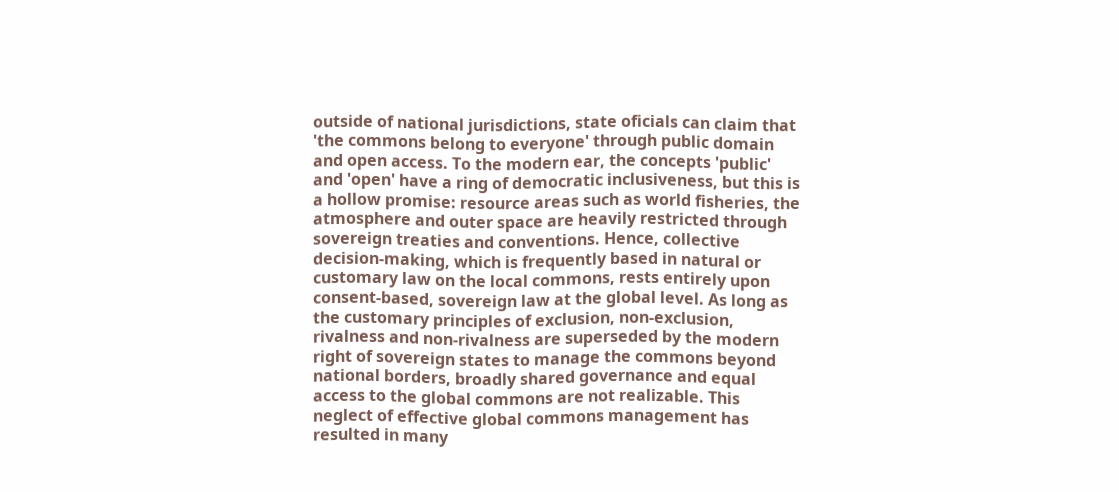outside of national jurisdictions, state oficials can claim that 'the commons belong to everyone' through public domain and open access. To the modern ear, the concepts 'public' and 'open' have a ring of democratic inclusiveness, but this is a hollow promise: resource areas such as world fisheries, the atmosphere and outer space are heavily restricted through sovereign treaties and conventions. Hence, collective decision-making, which is frequently based in natural or customary law on the local commons, rests entirely upon consent-based, sovereign law at the global level. As long as the customary principles of exclusion, non-exclusion, rivalness and non-rivalness are superseded by the modern right of sovereign states to manage the commons beyond national borders, broadly shared governance and equal access to the global commons are not realizable. This neglect of effective global commons management has resulted in many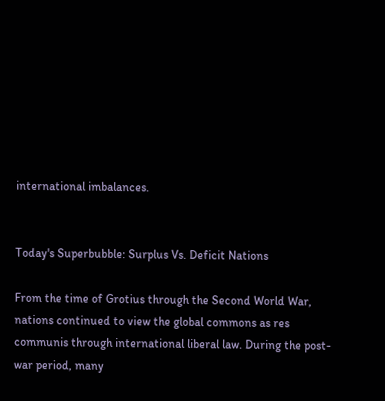international imbalances.


Today's Superbubble: Surplus Vs. Deficit Nations

From the time of Grotius through the Second World War, nations continued to view the global commons as res communis through international liberal law. During the post-war period, many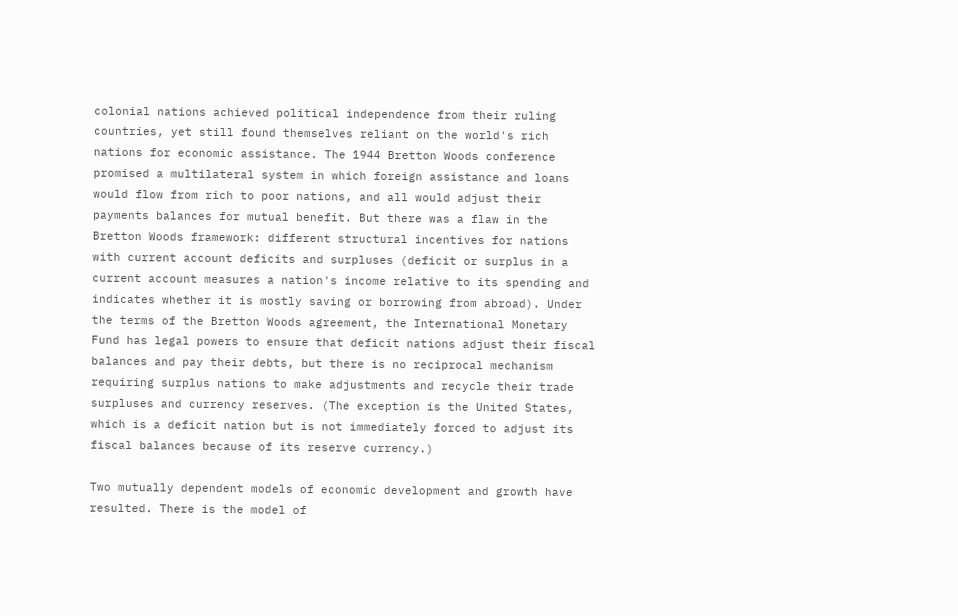colonial nations achieved political independence from their ruling countries, yet still found themselves reliant on the world's rich nations for economic assistance. The 1944 Bretton Woods conference promised a multilateral system in which foreign assistance and loans would flow from rich to poor nations, and all would adjust their payments balances for mutual benefit. But there was a flaw in the Bretton Woods framework: different structural incentives for nations with current account deficits and surpluses (deficit or surplus in a current account measures a nation's income relative to its spending and indicates whether it is mostly saving or borrowing from abroad). Under the terms of the Bretton Woods agreement, the International Monetary Fund has legal powers to ensure that deficit nations adjust their fiscal balances and pay their debts, but there is no reciprocal mechanism requiring surplus nations to make adjustments and recycle their trade surpluses and currency reserves. (The exception is the United States, which is a deficit nation but is not immediately forced to adjust its fiscal balances because of its reserve currency.)

Two mutually dependent models of economic development and growth have resulted. There is the model of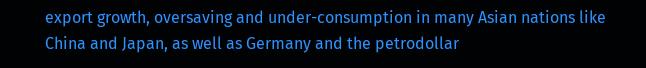export growth, oversaving and under-consumption in many Asian nations like China and Japan, as well as Germany and the petrodollar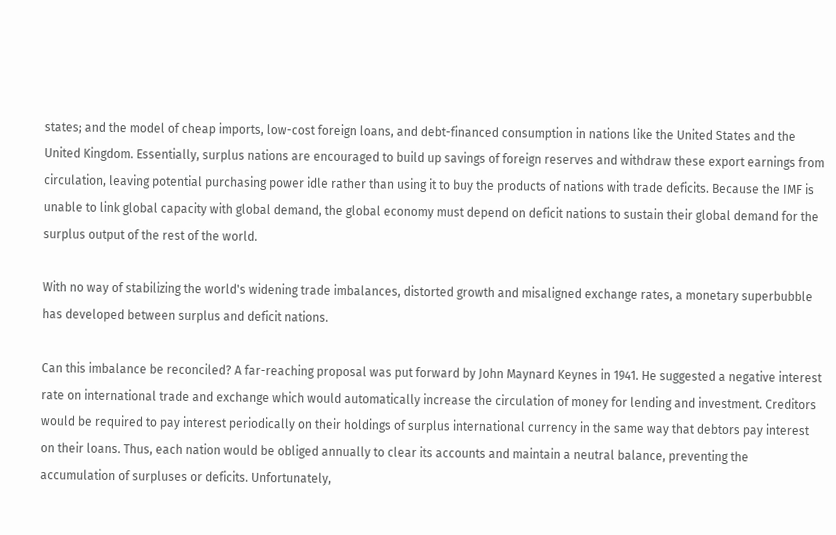states; and the model of cheap imports, low-cost foreign loans, and debt-financed consumption in nations like the United States and the United Kingdom. Essentially, surplus nations are encouraged to build up savings of foreign reserves and withdraw these export earnings from circulation, leaving potential purchasing power idle rather than using it to buy the products of nations with trade deficits. Because the IMF is unable to link global capacity with global demand, the global economy must depend on deficit nations to sustain their global demand for the surplus output of the rest of the world.

With no way of stabilizing the world's widening trade imbalances, distorted growth and misaligned exchange rates, a monetary superbubble has developed between surplus and deficit nations.

Can this imbalance be reconciled? A far-reaching proposal was put forward by John Maynard Keynes in 1941. He suggested a negative interest rate on international trade and exchange which would automatically increase the circulation of money for lending and investment. Creditors would be required to pay interest periodically on their holdings of surplus international currency in the same way that debtors pay interest on their loans. Thus, each nation would be obliged annually to clear its accounts and maintain a neutral balance, preventing the accumulation of surpluses or deficits. Unfortunately,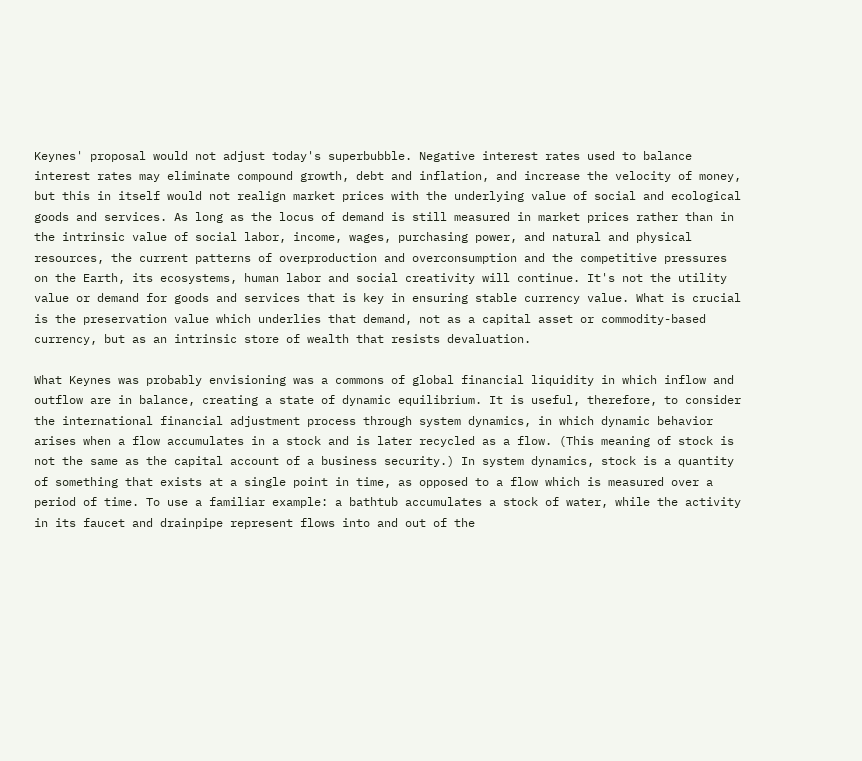Keynes' proposal would not adjust today's superbubble. Negative interest rates used to balance interest rates may eliminate compound growth, debt and inflation, and increase the velocity of money, but this in itself would not realign market prices with the underlying value of social and ecological goods and services. As long as the locus of demand is still measured in market prices rather than in the intrinsic value of social labor, income, wages, purchasing power, and natural and physical resources, the current patterns of overproduction and overconsumption and the competitive pressures on the Earth, its ecosystems, human labor and social creativity will continue. It's not the utility value or demand for goods and services that is key in ensuring stable currency value. What is crucial is the preservation value which underlies that demand, not as a capital asset or commodity-based currency, but as an intrinsic store of wealth that resists devaluation.

What Keynes was probably envisioning was a commons of global financial liquidity in which inflow and outflow are in balance, creating a state of dynamic equilibrium. It is useful, therefore, to consider the international financial adjustment process through system dynamics, in which dynamic behavior arises when a flow accumulates in a stock and is later recycled as a flow. (This meaning of stock is not the same as the capital account of a business security.) In system dynamics, stock is a quantity of something that exists at a single point in time, as opposed to a flow which is measured over a period of time. To use a familiar example: a bathtub accumulates a stock of water, while the activity in its faucet and drainpipe represent flows into and out of the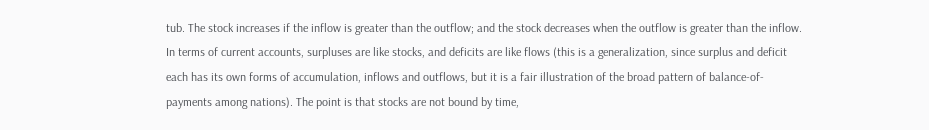tub. The stock increases if the inflow is greater than the outflow; and the stock decreases when the outflow is greater than the inflow. In terms of current accounts, surpluses are like stocks, and deficits are like flows (this is a generalization, since surplus and deficit each has its own forms of accumulation, inflows and outflows, but it is a fair illustration of the broad pattern of balance-of-payments among nations). The point is that stocks are not bound by time,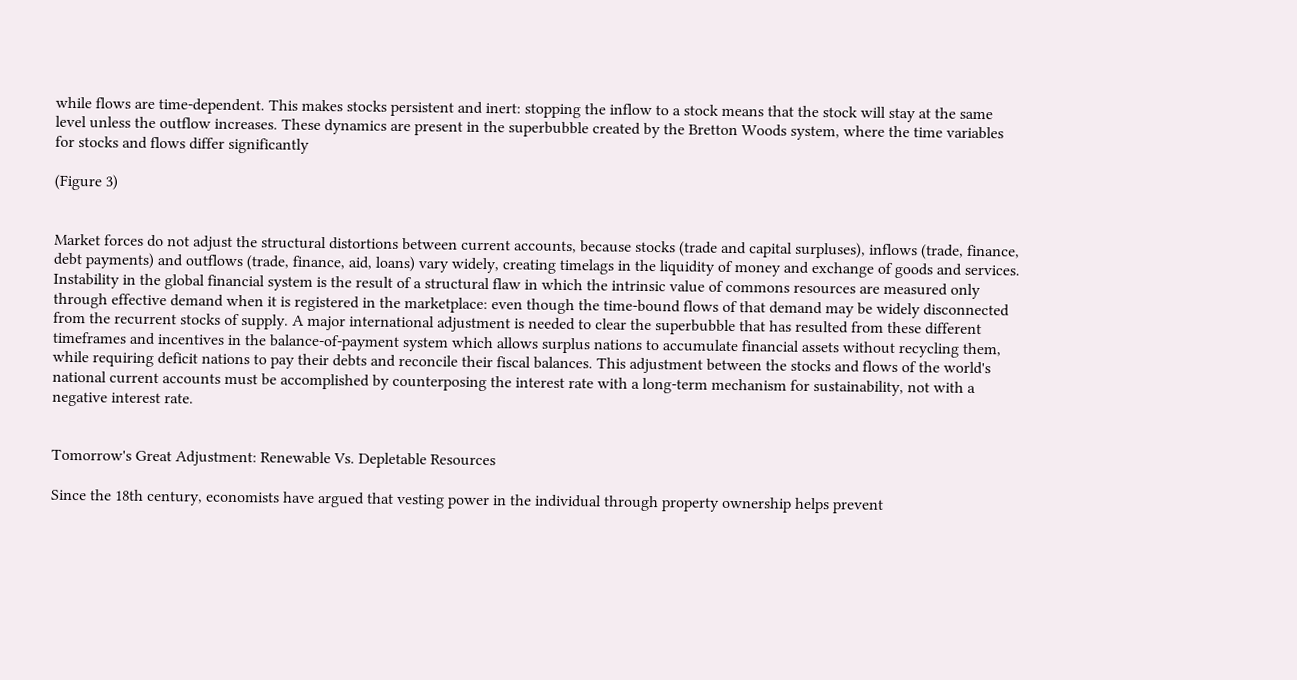while flows are time-dependent. This makes stocks persistent and inert: stopping the inflow to a stock means that the stock will stay at the same level unless the outflow increases. These dynamics are present in the superbubble created by the Bretton Woods system, where the time variables for stocks and flows differ significantly

(Figure 3)


Market forces do not adjust the structural distortions between current accounts, because stocks (trade and capital surpluses), inflows (trade, finance, debt payments) and outflows (trade, finance, aid, loans) vary widely, creating timelags in the liquidity of money and exchange of goods and services. Instability in the global financial system is the result of a structural flaw in which the intrinsic value of commons resources are measured only through effective demand when it is registered in the marketplace: even though the time-bound flows of that demand may be widely disconnected from the recurrent stocks of supply. A major international adjustment is needed to clear the superbubble that has resulted from these different timeframes and incentives in the balance-of-payment system which allows surplus nations to accumulate financial assets without recycling them, while requiring deficit nations to pay their debts and reconcile their fiscal balances. This adjustment between the stocks and flows of the world's national current accounts must be accomplished by counterposing the interest rate with a long-term mechanism for sustainability, not with a negative interest rate.


Tomorrow's Great Adjustment: Renewable Vs. Depletable Resources

Since the 18th century, economists have argued that vesting power in the individual through property ownership helps prevent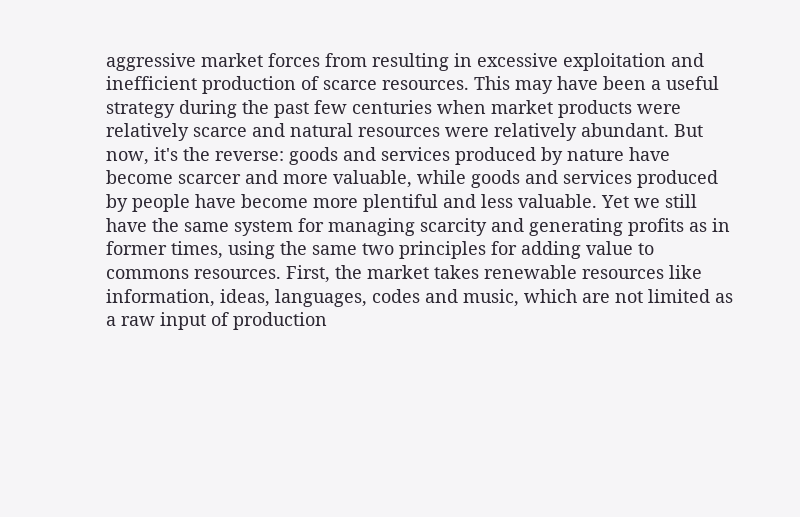aggressive market forces from resulting in excessive exploitation and inefficient production of scarce resources. This may have been a useful strategy during the past few centuries when market products were relatively scarce and natural resources were relatively abundant. But now, it's the reverse: goods and services produced by nature have become scarcer and more valuable, while goods and services produced by people have become more plentiful and less valuable. Yet we still have the same system for managing scarcity and generating profits as in former times, using the same two principles for adding value to commons resources. First, the market takes renewable resources like information, ideas, languages, codes and music, which are not limited as a raw input of production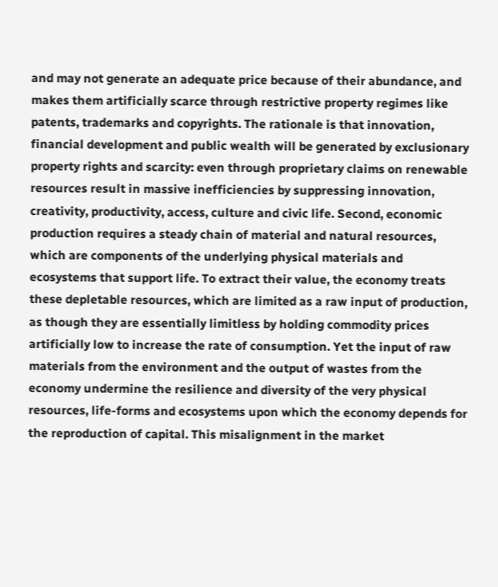and may not generate an adequate price because of their abundance, and makes them artificially scarce through restrictive property regimes like patents, trademarks and copyrights. The rationale is that innovation, financial development and public wealth will be generated by exclusionary property rights and scarcity: even through proprietary claims on renewable resources result in massive inefficiencies by suppressing innovation, creativity, productivity, access, culture and civic life. Second, economic production requires a steady chain of material and natural resources, which are components of the underlying physical materials and ecosystems that support life. To extract their value, the economy treats these depletable resources, which are limited as a raw input of production, as though they are essentially limitless by holding commodity prices artificially low to increase the rate of consumption. Yet the input of raw materials from the environment and the output of wastes from the economy undermine the resilience and diversity of the very physical resources, life-forms and ecosystems upon which the economy depends for the reproduction of capital. This misalignment in the market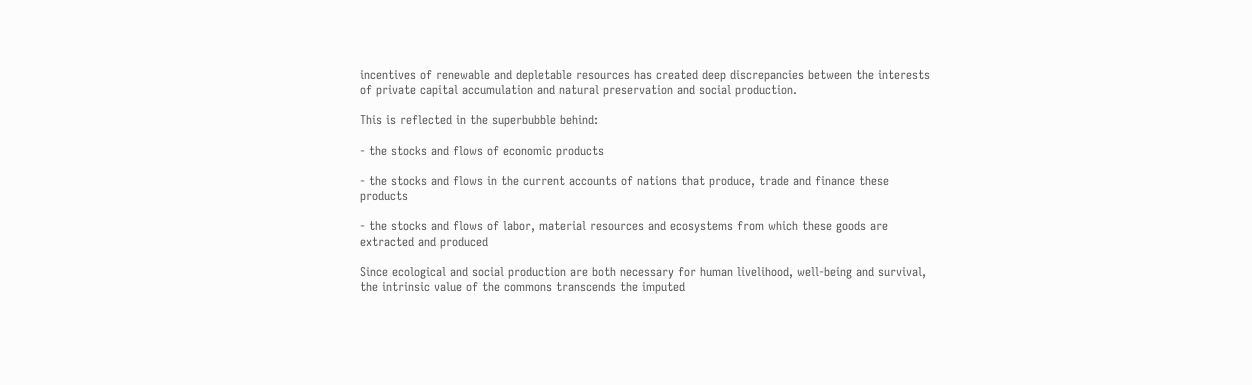incentives of renewable and depletable resources has created deep discrepancies between the interests of private capital accumulation and natural preservation and social production.

This is reflected in the superbubble behind:

- the stocks and flows of economic products

- the stocks and flows in the current accounts of nations that produce, trade and finance these products

- the stocks and flows of labor, material resources and ecosystems from which these goods are extracted and produced

Since ecological and social production are both necessary for human livelihood, well-being and survival, the intrinsic value of the commons transcends the imputed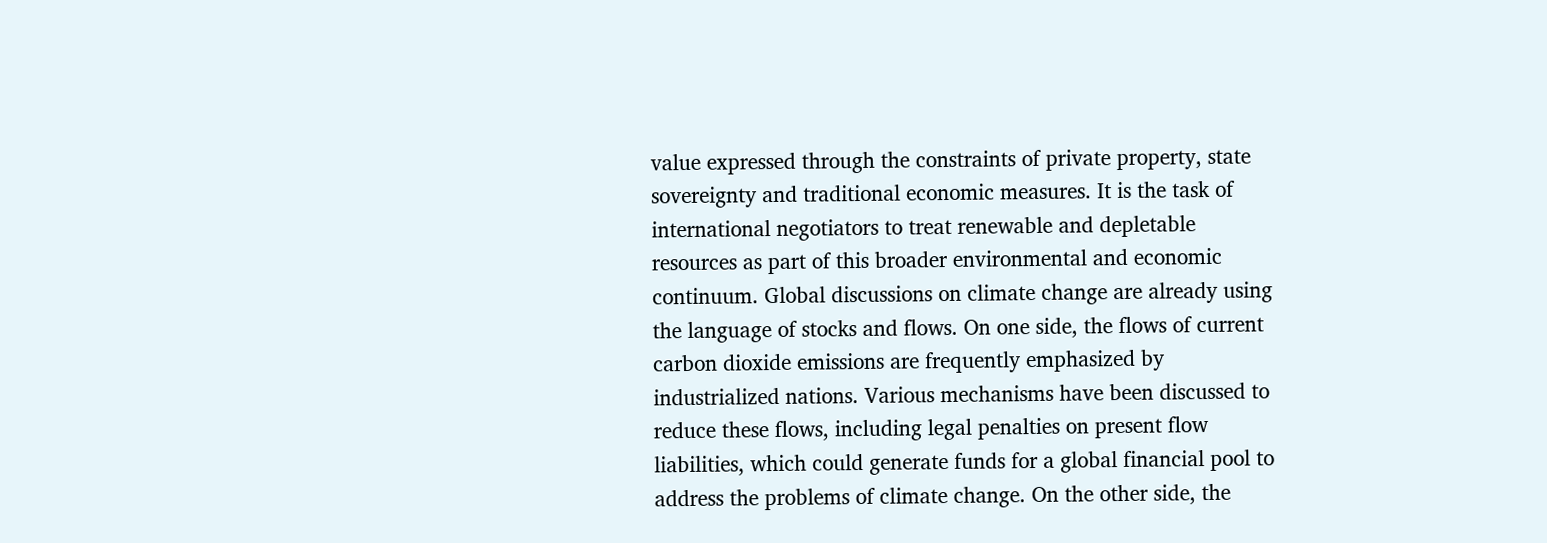value expressed through the constraints of private property, state sovereignty and traditional economic measures. It is the task of international negotiators to treat renewable and depletable resources as part of this broader environmental and economic continuum. Global discussions on climate change are already using the language of stocks and flows. On one side, the flows of current carbon dioxide emissions are frequently emphasized by industrialized nations. Various mechanisms have been discussed to reduce these flows, including legal penalties on present flow liabilities, which could generate funds for a global financial pool to address the problems of climate change. On the other side, the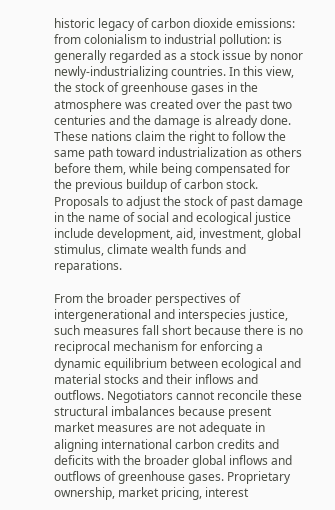historic legacy of carbon dioxide emissions: from colonialism to industrial pollution: is generally regarded as a stock issue by nonor newly-industrializing countries. In this view, the stock of greenhouse gases in the atmosphere was created over the past two centuries and the damage is already done. These nations claim the right to follow the same path toward industrialization as others before them, while being compensated for the previous buildup of carbon stock. Proposals to adjust the stock of past damage in the name of social and ecological justice include development, aid, investment, global stimulus, climate wealth funds and reparations.

From the broader perspectives of intergenerational and interspecies justice, such measures fall short because there is no reciprocal mechanism for enforcing a dynamic equilibrium between ecological and material stocks and their inflows and outflows. Negotiators cannot reconcile these structural imbalances because present market measures are not adequate in aligning international carbon credits and deficits with the broader global inflows and outflows of greenhouse gases. Proprietary ownership, market pricing, interest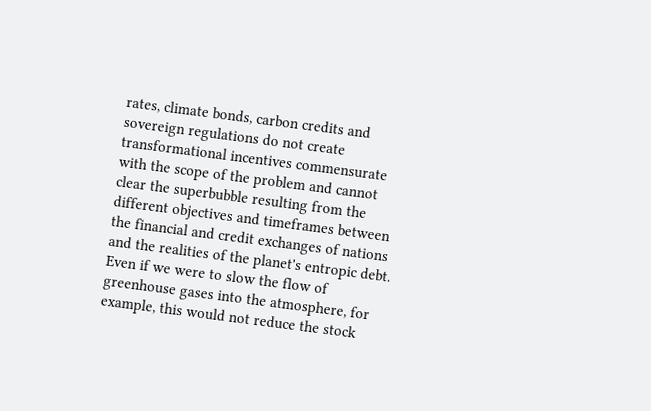rates, climate bonds, carbon credits and sovereign regulations do not create transformational incentives commensurate with the scope of the problem and cannot clear the superbubble resulting from the different objectives and timeframes between the financial and credit exchanges of nations and the realities of the planet's entropic debt. Even if we were to slow the flow of greenhouse gases into the atmosphere, for example, this would not reduce the stock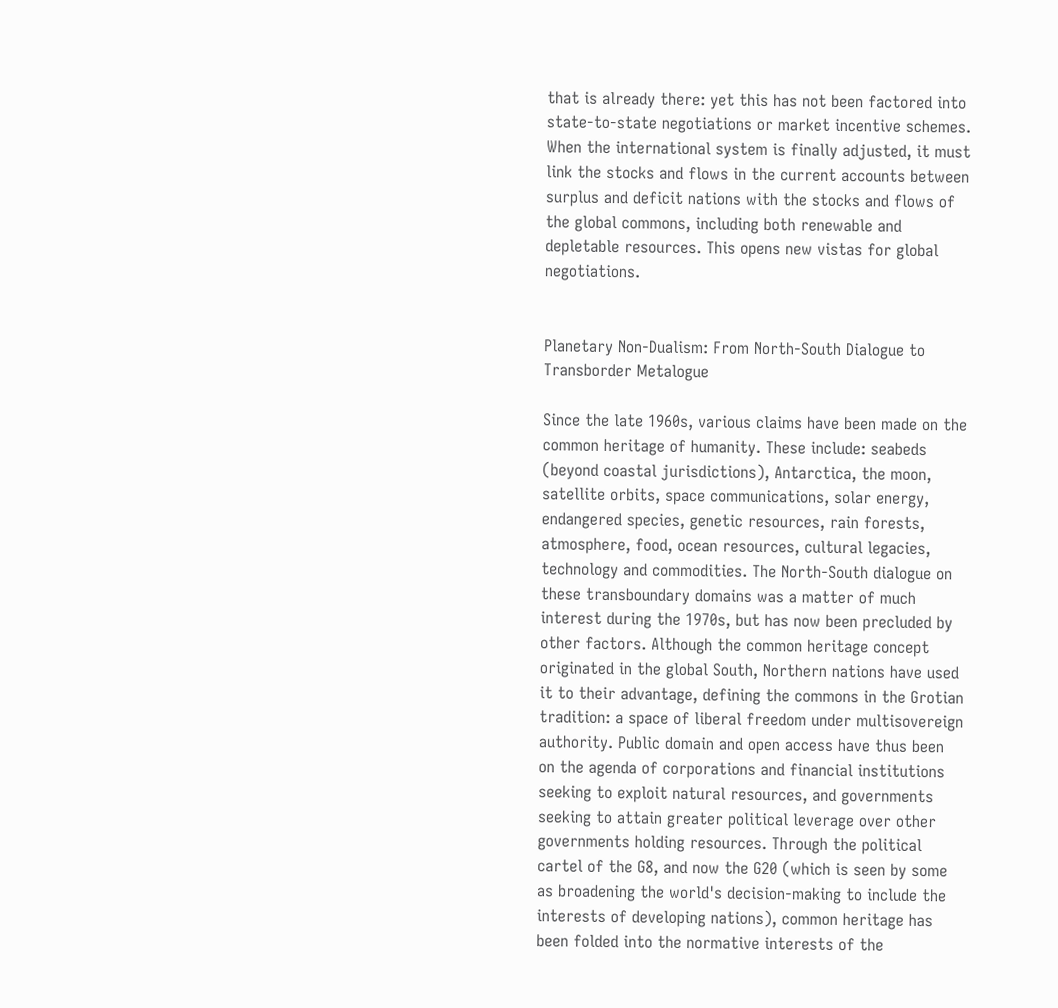that is already there: yet this has not been factored into state-to-state negotiations or market incentive schemes. When the international system is finally adjusted, it must link the stocks and flows in the current accounts between surplus and deficit nations with the stocks and flows of the global commons, including both renewable and depletable resources. This opens new vistas for global negotiations.


Planetary Non-Dualism: From North-South Dialogue to Transborder Metalogue

Since the late 1960s, various claims have been made on the common heritage of humanity. These include: seabeds (beyond coastal jurisdictions), Antarctica, the moon, satellite orbits, space communications, solar energy, endangered species, genetic resources, rain forests, atmosphere, food, ocean resources, cultural legacies, technology and commodities. The North-South dialogue on these transboundary domains was a matter of much interest during the 1970s, but has now been precluded by other factors. Although the common heritage concept originated in the global South, Northern nations have used it to their advantage, defining the commons in the Grotian tradition: a space of liberal freedom under multisovereign authority. Public domain and open access have thus been on the agenda of corporations and financial institutions seeking to exploit natural resources, and governments seeking to attain greater political leverage over other governments holding resources. Through the political cartel of the G8, and now the G20 (which is seen by some as broadening the world's decision-making to include the interests of developing nations), common heritage has been folded into the normative interests of the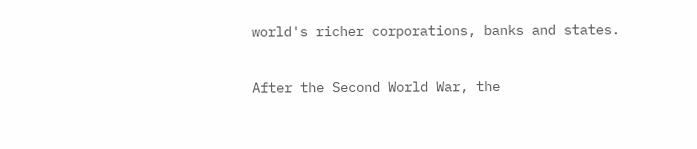world's richer corporations, banks and states.

After the Second World War, the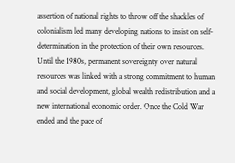assertion of national rights to throw off the shackles of colonialism led many developing nations to insist on self-determination in the protection of their own resources. Until the 1980s, permanent sovereignty over natural resources was linked with a strong commitment to human and social development, global wealth redistribution and a new international economic order. Once the Cold War ended and the pace of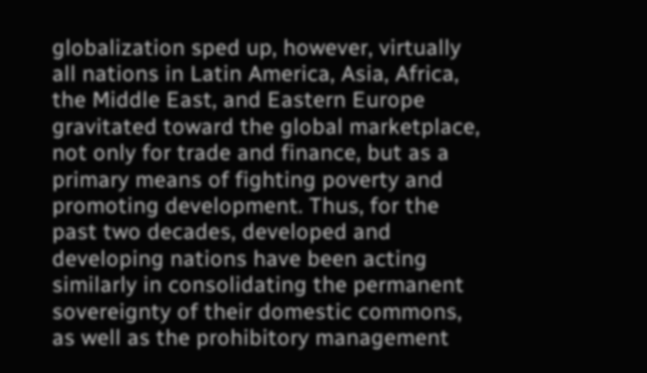globalization sped up, however, virtually all nations in Latin America, Asia, Africa, the Middle East, and Eastern Europe gravitated toward the global marketplace, not only for trade and finance, but as a primary means of fighting poverty and promoting development. Thus, for the past two decades, developed and developing nations have been acting similarly in consolidating the permanent sovereignty of their domestic commons, as well as the prohibitory management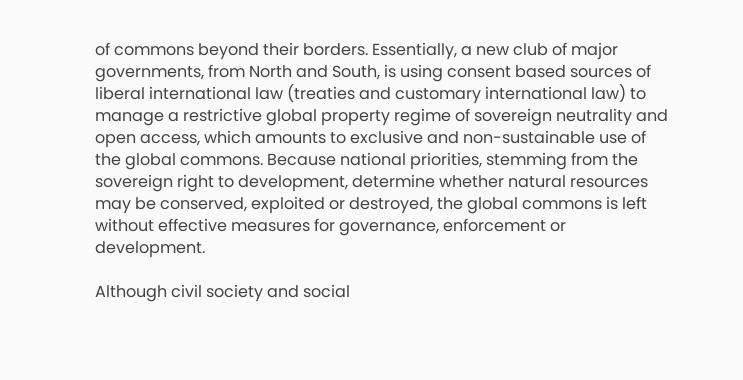of commons beyond their borders. Essentially, a new club of major governments, from North and South, is using consent based sources of liberal international law (treaties and customary international law) to manage a restrictive global property regime of sovereign neutrality and open access, which amounts to exclusive and non-sustainable use of the global commons. Because national priorities, stemming from the sovereign right to development, determine whether natural resources may be conserved, exploited or destroyed, the global commons is left without effective measures for governance, enforcement or development.

Although civil society and social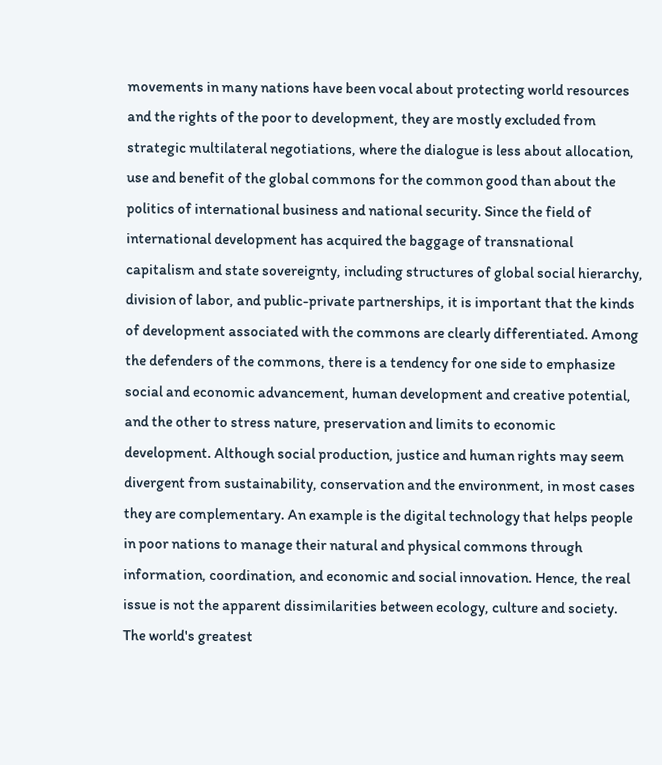movements in many nations have been vocal about protecting world resources and the rights of the poor to development, they are mostly excluded from strategic multilateral negotiations, where the dialogue is less about allocation, use and benefit of the global commons for the common good than about the politics of international business and national security. Since the field of international development has acquired the baggage of transnational capitalism and state sovereignty, including structures of global social hierarchy, division of labor, and public-private partnerships, it is important that the kinds of development associated with the commons are clearly differentiated. Among the defenders of the commons, there is a tendency for one side to emphasize social and economic advancement, human development and creative potential, and the other to stress nature, preservation and limits to economic development. Although social production, justice and human rights may seem divergent from sustainability, conservation and the environment, in most cases they are complementary. An example is the digital technology that helps people in poor nations to manage their natural and physical commons through information, coordination, and economic and social innovation. Hence, the real issue is not the apparent dissimilarities between ecology, culture and society. The world's greatest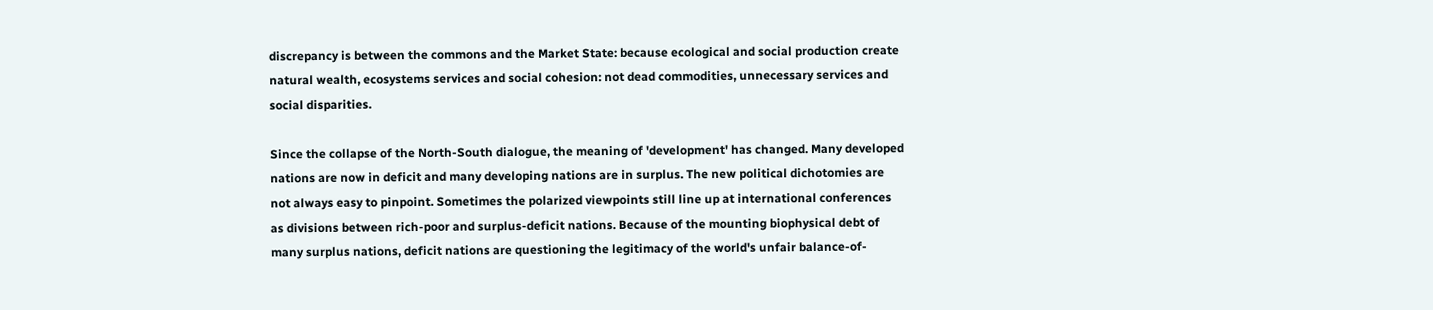discrepancy is between the commons and the Market State: because ecological and social production create natural wealth, ecosystems services and social cohesion: not dead commodities, unnecessary services and social disparities.

Since the collapse of the North-South dialogue, the meaning of 'development' has changed. Many developed nations are now in deficit and many developing nations are in surplus. The new political dichotomies are not always easy to pinpoint. Sometimes the polarized viewpoints still line up at international conferences as divisions between rich-poor and surplus-deficit nations. Because of the mounting biophysical debt of many surplus nations, deficit nations are questioning the legitimacy of the world's unfair balance-of-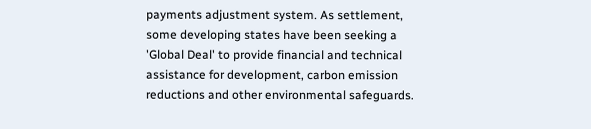payments adjustment system. As settlement, some developing states have been seeking a 'Global Deal' to provide financial and technical assistance for development, carbon emission reductions and other environmental safeguards.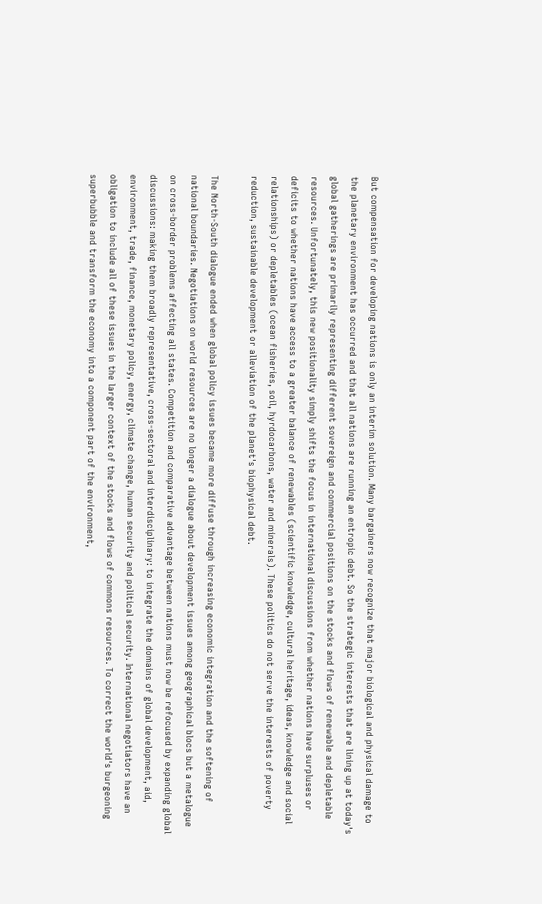But compensation for developing nations is only an interim solution. Many bargainers now recognize that major biological and physical damage to the planetary environment has occurred and that all nations are running an entropic debt. So the strategic interests that are lining up at today's global gatherings are primarily representing different sovereign and commercial positions on the stocks and flows of renewable and depletable resources. Unfortunately, this new positionality simply shifts the focus in international discussions from whether nations have surpluses or deficits to whether nations have access to a greater balance of renewables (scientific knowledge, cultural heritage, ideas, knowledge and social relationships) or depletables (ocean fisheries, soil, hyrdocarbons, water and minerals). These politics do not serve the interests of poverty reduction, sustainable development or alleviation of the planet's biophysical debt.

The North-South dialogue ended when global policy issues became more diffuse through increasing economic integration and the softening of national boundaries. Negotiations on world resources are no longer a dialogue about development issues among geographical blocs but a metalogue on cross-border problems affecting all states. Competition and comparative advantage between nations must now be refocused by expanding global discussions: making them broadly representative, cross-sectoral and interdisciplinary: to integrate the domains of global development, aid, environment, trade, finance, monetary policy, energy, climate change, human security and political security. International negotiators have an obligation to include all of these issues in the larger context of the stocks and flows of commons resources. To correct the world's burgeoning superbubble and transform the economy into a component part of the environment,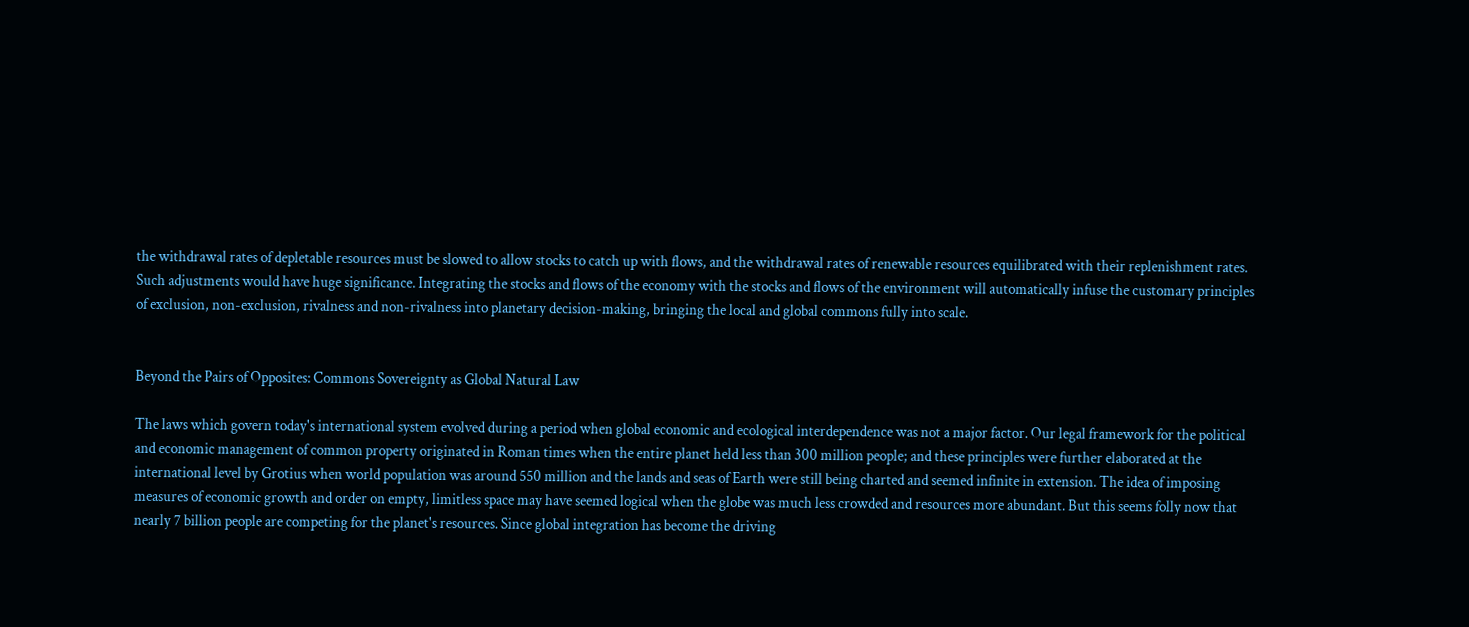the withdrawal rates of depletable resources must be slowed to allow stocks to catch up with flows, and the withdrawal rates of renewable resources equilibrated with their replenishment rates. Such adjustments would have huge significance. Integrating the stocks and flows of the economy with the stocks and flows of the environment will automatically infuse the customary principles of exclusion, non-exclusion, rivalness and non-rivalness into planetary decision-making, bringing the local and global commons fully into scale.


Beyond the Pairs of Opposites: Commons Sovereignty as Global Natural Law

The laws which govern today's international system evolved during a period when global economic and ecological interdependence was not a major factor. Our legal framework for the political and economic management of common property originated in Roman times when the entire planet held less than 300 million people; and these principles were further elaborated at the international level by Grotius when world population was around 550 million and the lands and seas of Earth were still being charted and seemed infinite in extension. The idea of imposing measures of economic growth and order on empty, limitless space may have seemed logical when the globe was much less crowded and resources more abundant. But this seems folly now that nearly 7 billion people are competing for the planet's resources. Since global integration has become the driving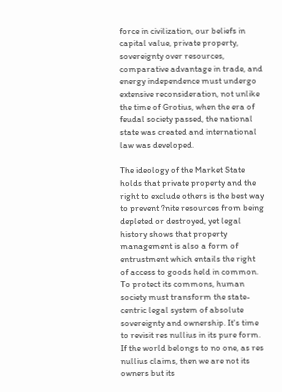force in civilization, our beliefs in capital value, private property, sovereignty over resources, comparative advantage in trade, and energy independence must undergo extensive reconsideration, not unlike the time of Grotius, when the era of feudal society passed, the national state was created and international law was developed.

The ideology of the Market State holds that private property and the right to exclude others is the best way to prevent ?nite resources from being depleted or destroyed, yet legal history shows that property management is also a form of entrustment which entails the right of access to goods held in common. To protect its commons, human society must transform the state-centric legal system of absolute sovereignty and ownership. It's time to revisit res nullius in its pure form. If the world belongs to no one, as res nullius claims, then we are not its owners but its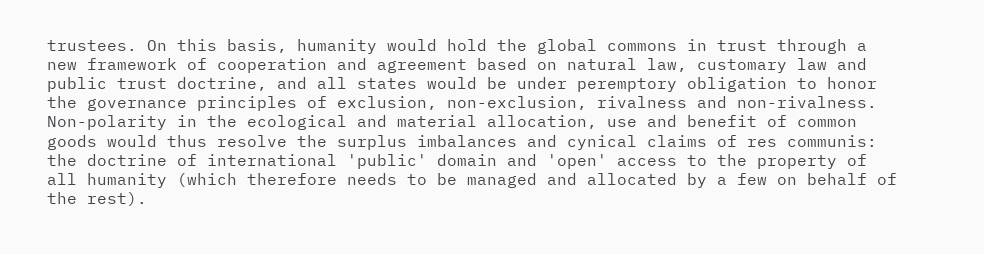trustees. On this basis, humanity would hold the global commons in trust through a new framework of cooperation and agreement based on natural law, customary law and public trust doctrine, and all states would be under peremptory obligation to honor the governance principles of exclusion, non-exclusion, rivalness and non-rivalness. Non-polarity in the ecological and material allocation, use and benefit of common goods would thus resolve the surplus imbalances and cynical claims of res communis: the doctrine of international 'public' domain and 'open' access to the property of all humanity (which therefore needs to be managed and allocated by a few on behalf of the rest).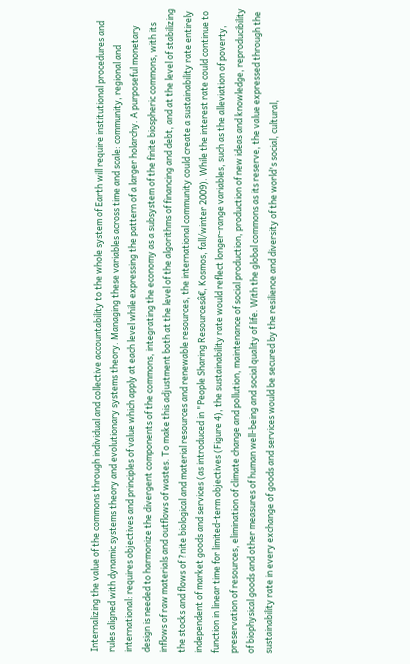Internalizing the value of the commons through individual and collective accountability to the whole system of Earth will require institutional procedures and rules aligned with dynamic systems theory and evolutionary systems theory. Managing these variables across time and scale: community, regional and international: requires objectives and principles of value which apply at each level while expressing the pattern of a larger holarchy. A purposeful monetary design is needed to harmonize the divergent components of the commons, integrating the economy as a subsystem of the finite biospheric commons, with its inflows of raw materials and outflows of wastes. To make this adjustment both at the level of the algorithms of financing and debt, and at the level of stabilizing the stocks and flows of ?nite biological and material resources and renewable resources, the international community could create a sustainability rate entirely independent of market goods and services (as introduced in "People Sharing Resourcesâ€, Kosmos, fall/winter 2009). While the interest rate could continue to function in linear time for limited-term objectives (Figure 4), the sustainability rate would reflect longer-range variables, such as the alleviation of poverty, preservation of resources, elimination of climate change and pollution, maintenance of social production, production of new ideas and knowledge, reproducibility of biophysical goods and other measures of human well-being and social quality of life. With the global commons as its reserve, the value expressed through the sustainability rate in every exchange of goods and services would be secured by the resilience and diversity of the world's social, cultural,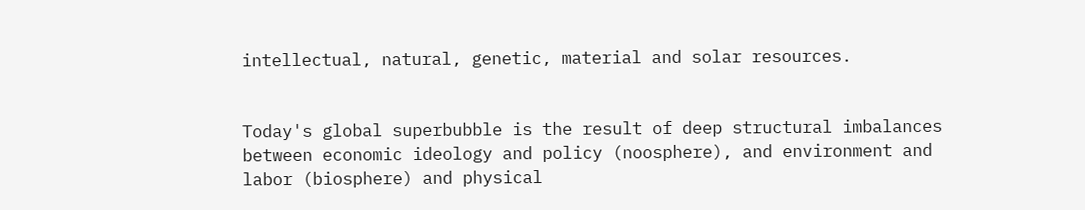intellectual, natural, genetic, material and solar resources.


Today's global superbubble is the result of deep structural imbalances between economic ideology and policy (noosphere), and environment and labor (biosphere) and physical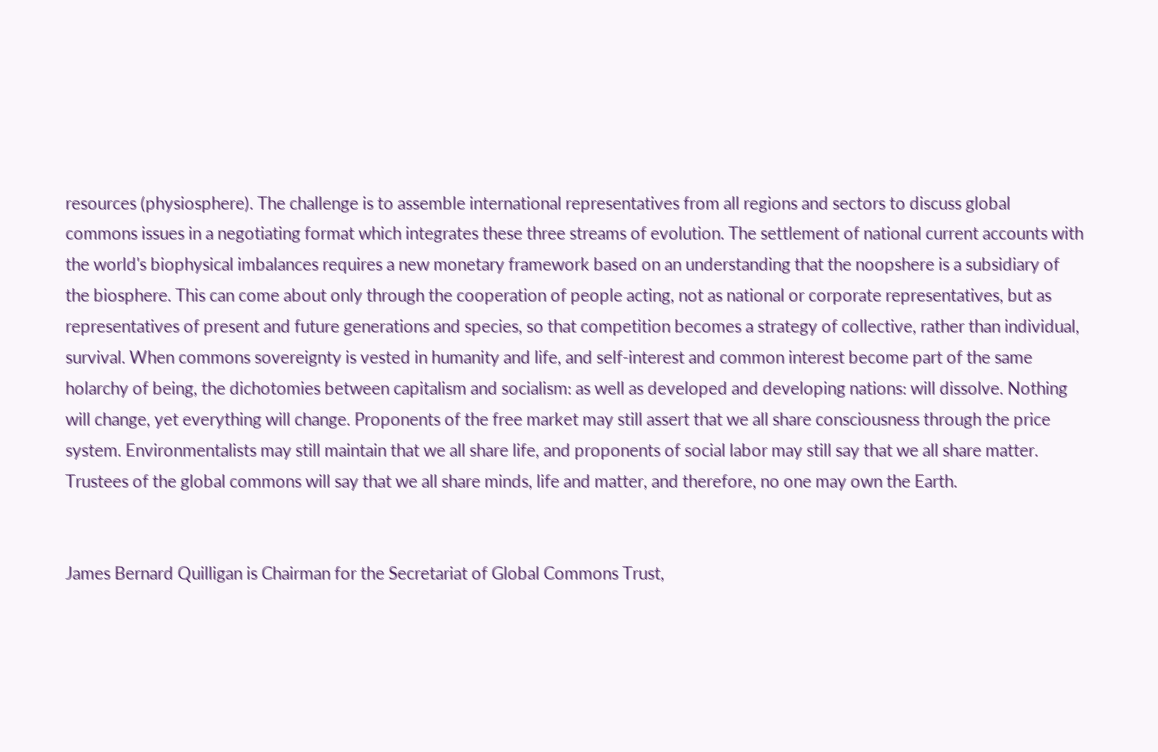resources (physiosphere). The challenge is to assemble international representatives from all regions and sectors to discuss global commons issues in a negotiating format which integrates these three streams of evolution. The settlement of national current accounts with the world's biophysical imbalances requires a new monetary framework based on an understanding that the noopshere is a subsidiary of the biosphere. This can come about only through the cooperation of people acting, not as national or corporate representatives, but as representatives of present and future generations and species, so that competition becomes a strategy of collective, rather than individual, survival. When commons sovereignty is vested in humanity and life, and self-interest and common interest become part of the same holarchy of being, the dichotomies between capitalism and socialism: as well as developed and developing nations: will dissolve. Nothing will change, yet everything will change. Proponents of the free market may still assert that we all share consciousness through the price system. Environmentalists may still maintain that we all share life, and proponents of social labor may still say that we all share matter. Trustees of the global commons will say that we all share minds, life and matter, and therefore, no one may own the Earth.


James Bernard Quilligan is Chairman for the Secretariat of Global Commons Trust,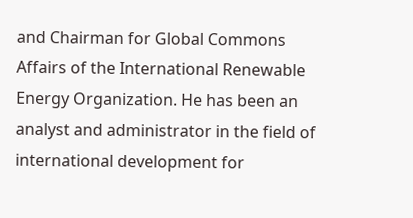and Chairman for Global Commons Affairs of the International Renewable Energy Organization. He has been an analyst and administrator in the field of international development for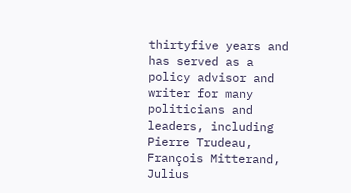thirtyfive years and has served as a policy advisor and writer for many politicians and leaders, including Pierre Trudeau, François Mitterand, Julius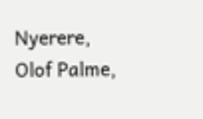Nyerere, Olof Palme,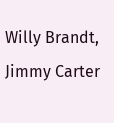Willy Brandt, Jimmy Carter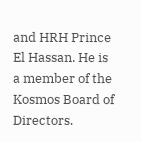and HRH Prince El Hassan. He is a member of the Kosmos Board of Directors.